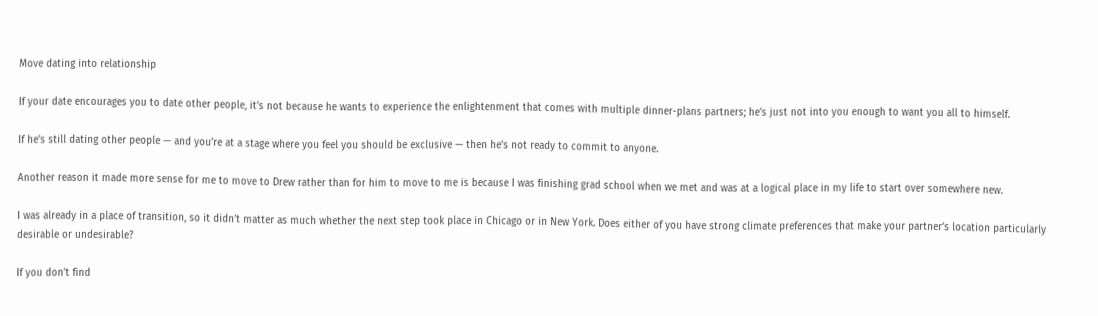Move dating into relationship

If your date encourages you to date other people, it’s not because he wants to experience the enlightenment that comes with multiple dinner-plans partners; he’s just not into you enough to want you all to himself.

If he’s still dating other people — and you’re at a stage where you feel you should be exclusive — then he’s not ready to commit to anyone.

Another reason it made more sense for me to move to Drew rather than for him to move to me is because I was finishing grad school when we met and was at a logical place in my life to start over somewhere new.

I was already in a place of transition, so it didn’t matter as much whether the next step took place in Chicago or in New York. Does either of you have strong climate preferences that make your partner’s location particularly desirable or undesirable?

If you don’t find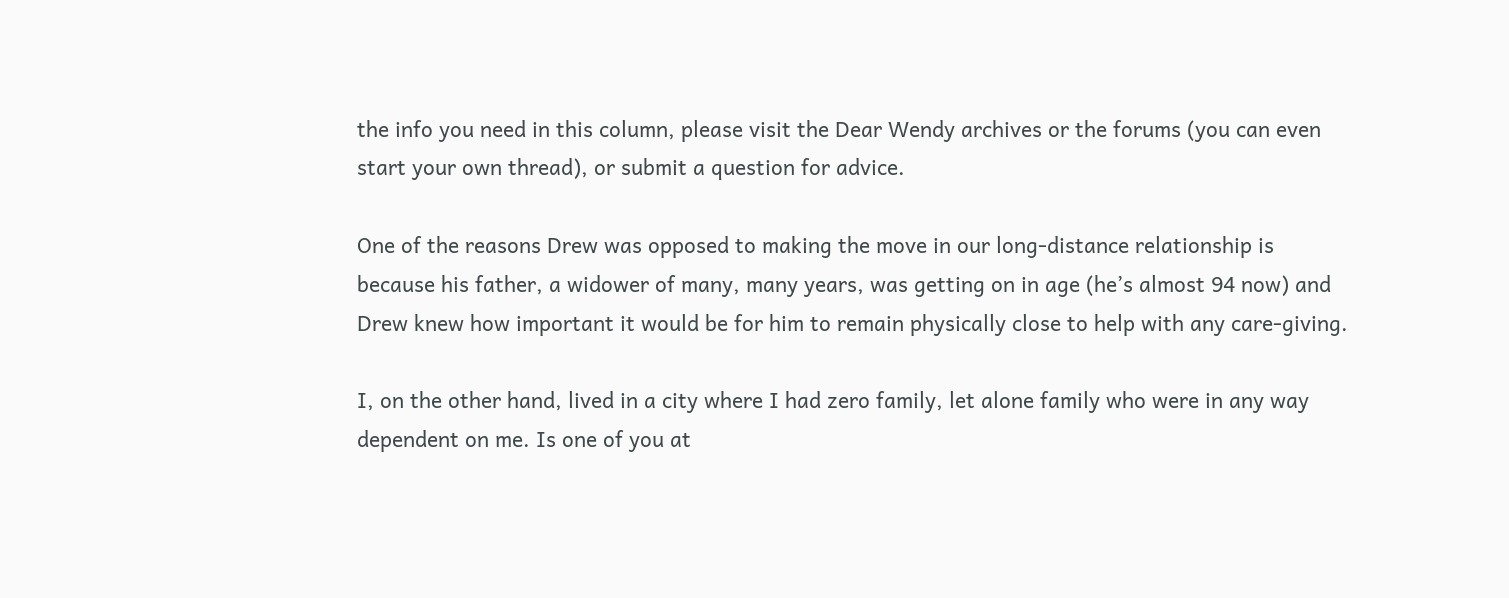the info you need in this column, please visit the Dear Wendy archives or the forums (you can even start your own thread), or submit a question for advice.

One of the reasons Drew was opposed to making the move in our long-distance relationship is because his father, a widower of many, many years, was getting on in age (he’s almost 94 now) and Drew knew how important it would be for him to remain physically close to help with any care-giving.

I, on the other hand, lived in a city where I had zero family, let alone family who were in any way dependent on me. Is one of you at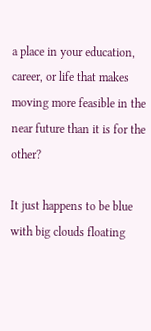a place in your education, career, or life that makes moving more feasible in the near future than it is for the other?

It just happens to be blue with big clouds floating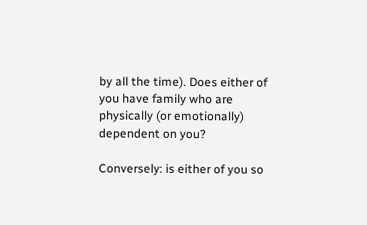by all the time). Does either of you have family who are physically (or emotionally) dependent on you?

Conversely: is either of you so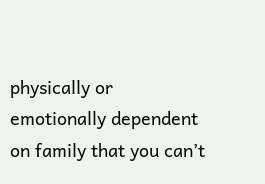physically or emotionally dependent on family that you can’t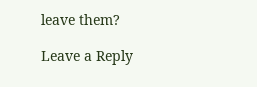leave them?

Leave a Reply